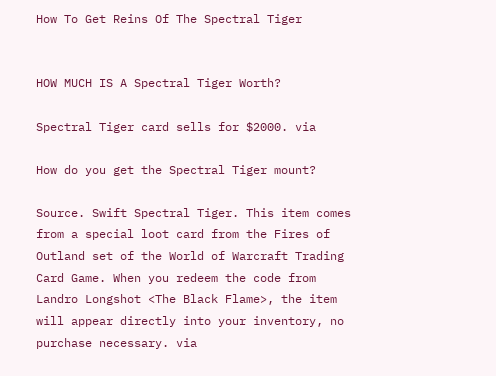How To Get Reins Of The Spectral Tiger


HOW MUCH IS A Spectral Tiger Worth?

Spectral Tiger card sells for $2000. via

How do you get the Spectral Tiger mount?

Source. Swift Spectral Tiger. This item comes from a special loot card from the Fires of Outland set of the World of Warcraft Trading Card Game. When you redeem the code from Landro Longshot <The Black Flame>, the item will appear directly into your inventory, no purchase necessary. via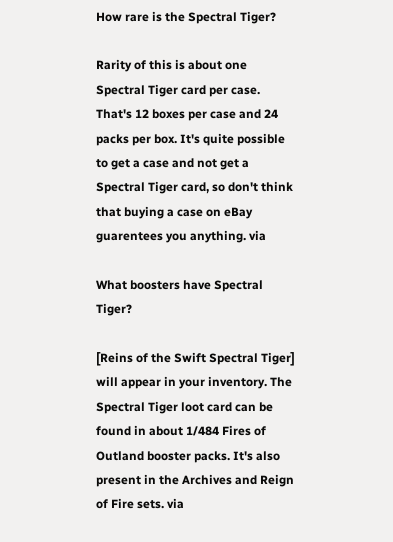How rare is the Spectral Tiger?

Rarity of this is about one Spectral Tiger card per case. That's 12 boxes per case and 24 packs per box. It's quite possible to get a case and not get a Spectral Tiger card, so don't think that buying a case on eBay guarentees you anything. via

What boosters have Spectral Tiger?

[Reins of the Swift Spectral Tiger] will appear in your inventory. The Spectral Tiger loot card can be found in about 1/484 Fires of Outland booster packs. It's also present in the Archives and Reign of Fire sets. via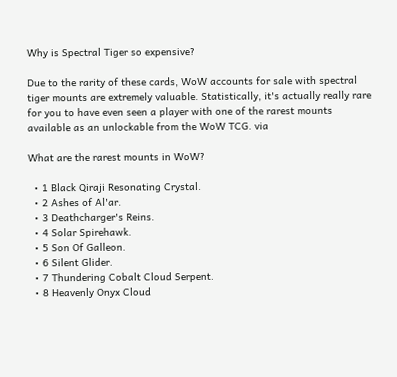Why is Spectral Tiger so expensive?

Due to the rarity of these cards, WoW accounts for sale with spectral tiger mounts are extremely valuable. Statistically, it's actually really rare for you to have even seen a player with one of the rarest mounts available as an unlockable from the WoW TCG. via

What are the rarest mounts in WoW?

  • 1 Black Qiraji Resonating Crystal.
  • 2 Ashes of Al'ar.
  • 3 Deathcharger's Reins.
  • 4 Solar Spirehawk.
  • 5 Son Of Galleon.
  • 6 Silent Glider.
  • 7 Thundering Cobalt Cloud Serpent.
  • 8 Heavenly Onyx Cloud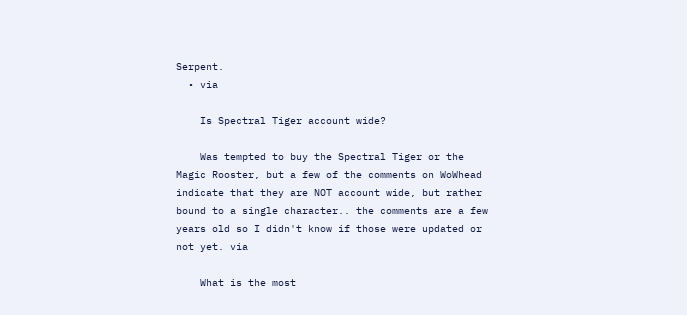Serpent.
  • via

    Is Spectral Tiger account wide?

    Was tempted to buy the Spectral Tiger or the Magic Rooster, but a few of the comments on WoWhead indicate that they are NOT account wide, but rather bound to a single character.. the comments are a few years old so I didn't know if those were updated or not yet. via

    What is the most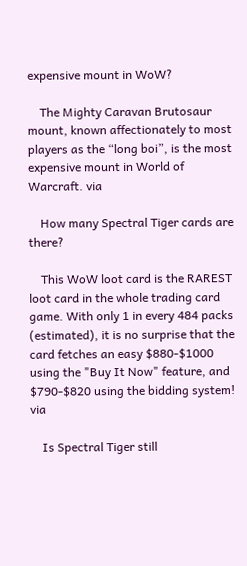expensive mount in WoW?

    The Mighty Caravan Brutosaur mount, known affectionately to most players as the “long boi”, is the most expensive mount in World of Warcraft. via

    How many Spectral Tiger cards are there?

    This WoW loot card is the RAREST loot card in the whole trading card game. With only 1 in every 484 packs (estimated), it is no surprise that the card fetches an easy $880-$1000 using the "Buy It Now" feature, and $790-$820 using the bidding system! via

    Is Spectral Tiger still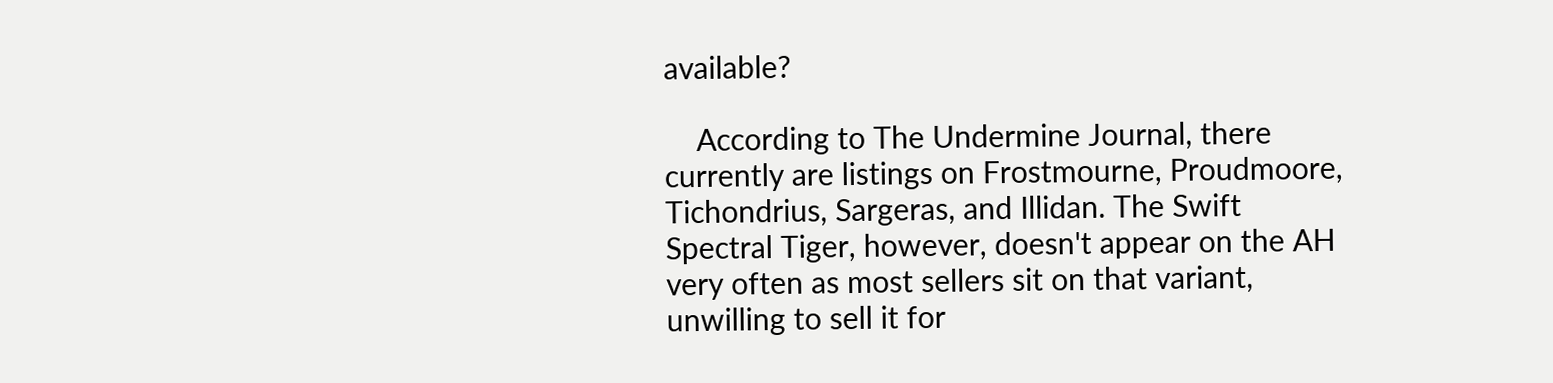available?

    According to The Undermine Journal, there currently are listings on Frostmourne, Proudmoore, Tichondrius, Sargeras, and Illidan. The Swift Spectral Tiger, however, doesn't appear on the AH very often as most sellers sit on that variant, unwilling to sell it for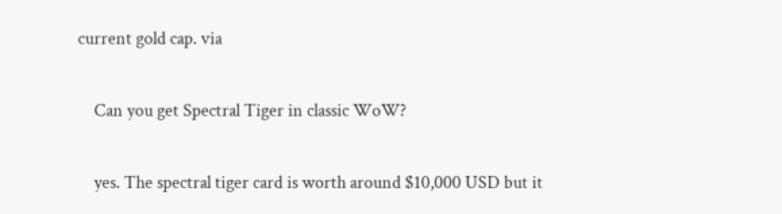current gold cap. via

    Can you get Spectral Tiger in classic WoW?

    yes. The spectral tiger card is worth around $10,000 USD but it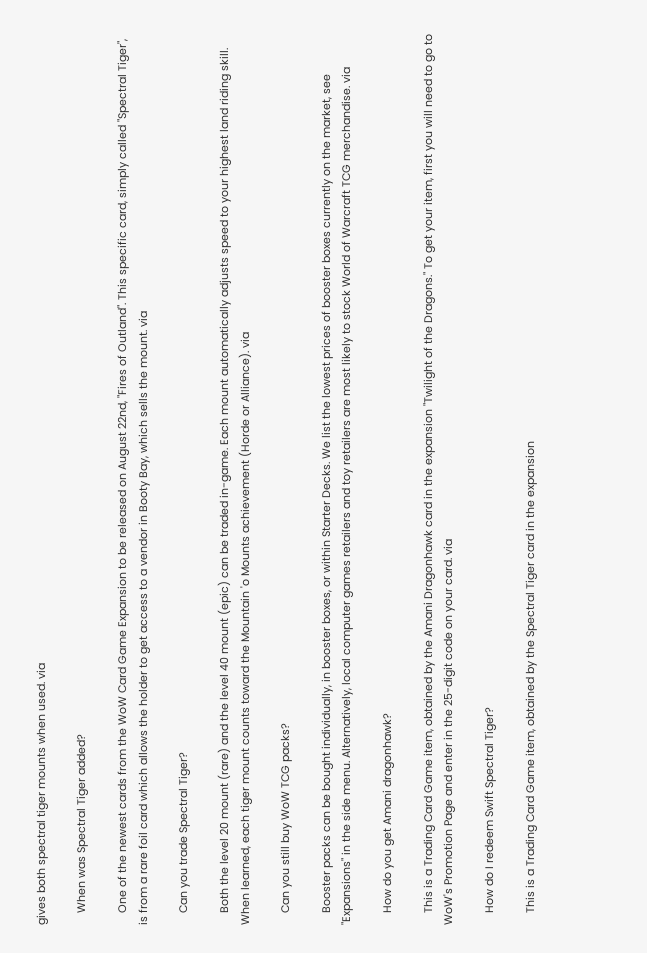gives both spectral tiger mounts when used. via

    When was Spectral Tiger added?

    One of the newest cards from the WoW Card Game Expansion to be released on August 22nd, "Fires of Outland". This specific card, simply called "Spectral Tiger", is from a rare foil card which allows the holder to get access to a vendor in Booty Bay, which sells the mount. via

    Can you trade Spectral Tiger?

    Both the level 20 mount (rare) and the level 40 mount (epic) can be traded in-game. Each mount automatically adjusts speed to your highest land riding skill. When learned, each tiger mount counts toward the Mountain 'o Mounts achievement (Horde or Alliance). via

    Can you still buy WoW TCG packs?

    Booster packs can be bought individually, in booster boxes, or within Starter Decks. We list the lowest prices of booster boxes currently on the market, see "Expansions" in the side menu. Alternatively, local computer games retailers and toy retailers are most likely to stock World of Warcraft TCG merchandise. via

    How do you get Amani dragonhawk?

    This is a Trading Card Game item, obtained by the Amani Dragonhawk card in the expansion "Twilight of the Dragons." To get your item, first you will need to go to WoW's Promotion Page and enter in the 25-digit code on your card. via

    How do I redeem Swift Spectral Tiger?

    This is a Trading Card Game item, obtained by the Spectral Tiger card in the expansion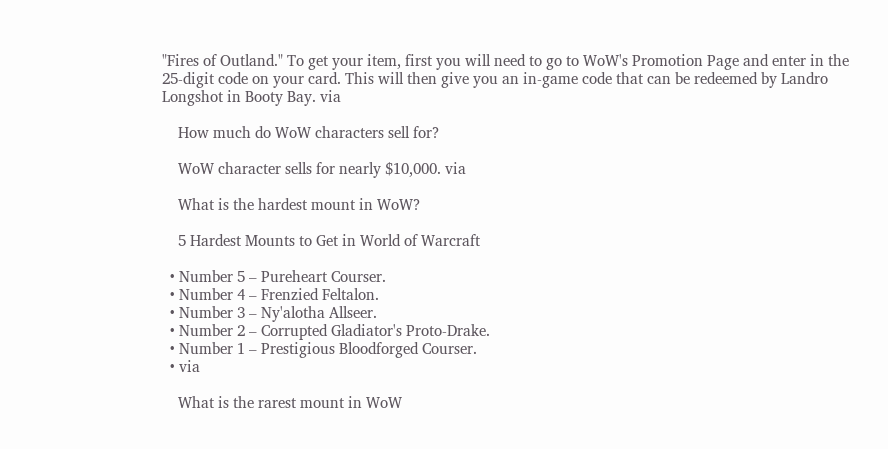"Fires of Outland." To get your item, first you will need to go to WoW's Promotion Page and enter in the 25-digit code on your card. This will then give you an in-game code that can be redeemed by Landro Longshot in Booty Bay. via

    How much do WoW characters sell for?

    WoW character sells for nearly $10,000. via

    What is the hardest mount in WoW?

    5 Hardest Mounts to Get in World of Warcraft

  • Number 5 – Pureheart Courser.
  • Number 4 – Frenzied Feltalon.
  • Number 3 – Ny'alotha Allseer.
  • Number 2 – Corrupted Gladiator's Proto-Drake.
  • Number 1 – Prestigious Bloodforged Courser.
  • via

    What is the rarest mount in WoW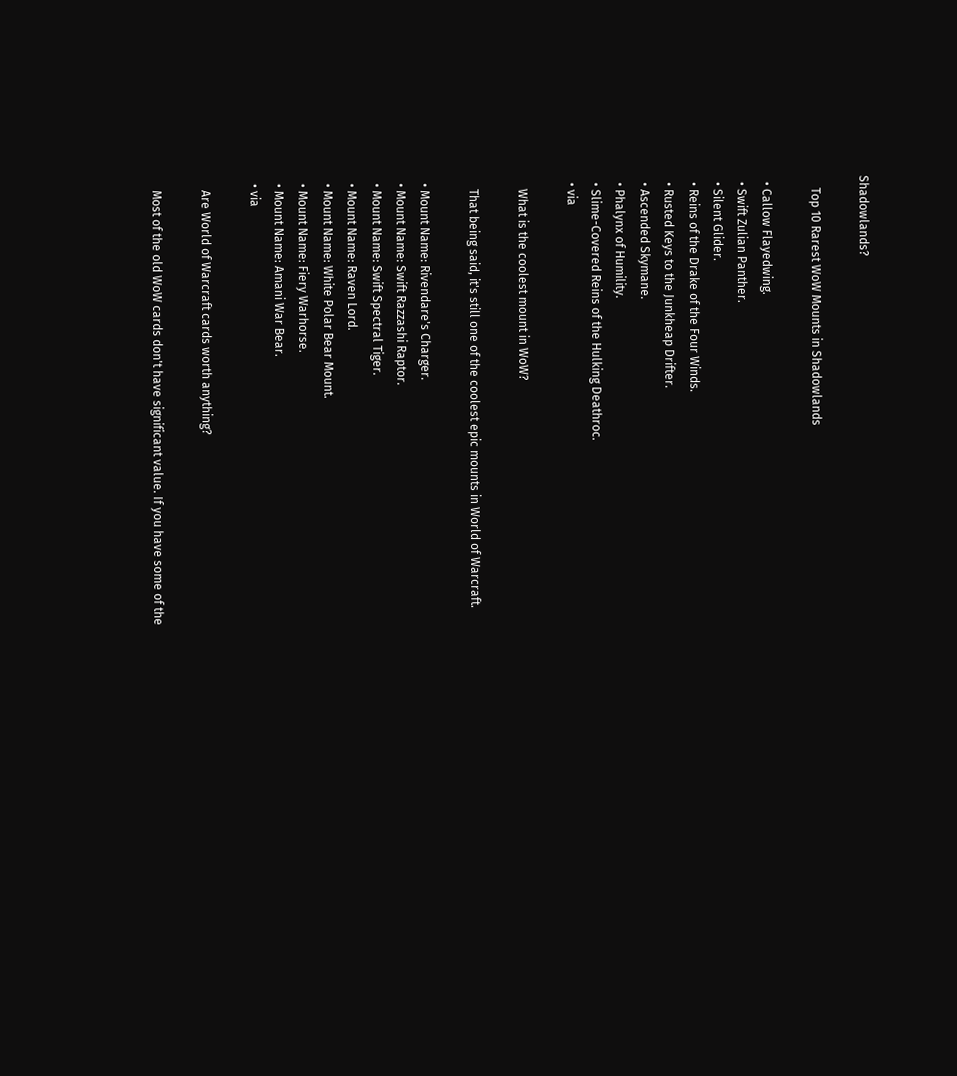Shadowlands?

    Top 10 Rarest WoW Mounts in Shadowlands

  • Callow Flayedwing.
  • Swift Zulian Panther.
  • Silent Glider.
  • Reins of the Drake of the Four Winds.
  • Rusted Keys to the Junkheap Drifter.
  • Ascended Skymane.
  • Phalynx of Humility.
  • Slime-Covered Reins of the Hulking Deathroc.
  • via

    What is the coolest mount in WoW?

    That being said, it's still one of the coolest epic mounts in World of Warcraft.

  • Mount Name: Rivendare's Charger.
  • Mount Name: Swift Razzashi Raptor.
  • Mount Name: Swift Spectral Tiger.
  • Mount Name: Raven Lord.
  • Mount Name: White Polar Bear Mount.
  • Mount Name: Fiery Warhorse.
  • Mount Name: Amani War Bear.
  • via

    Are World of Warcraft cards worth anything?

    Most of the old WoW cards don't have significant value. If you have some of the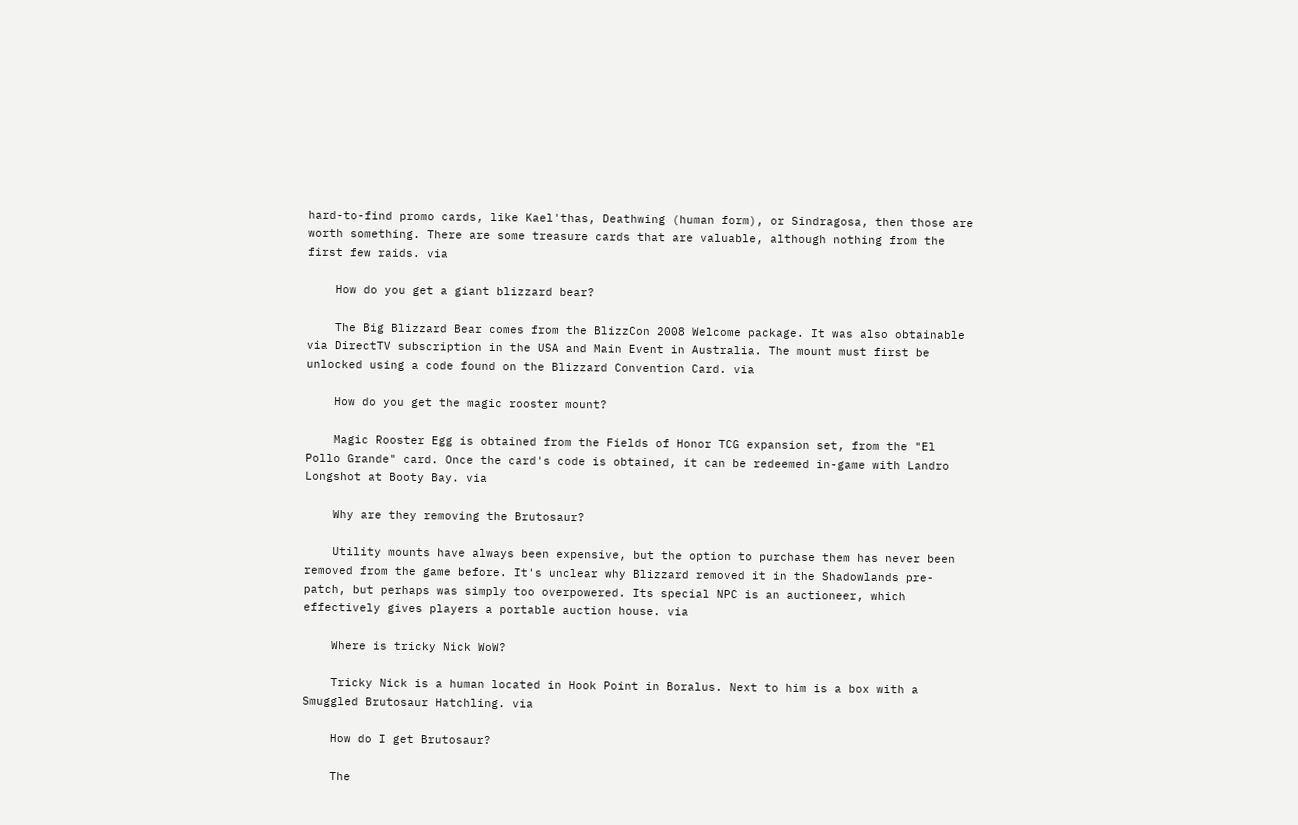hard-to-find promo cards, like Kael'thas, Deathwing (human form), or Sindragosa, then those are worth something. There are some treasure cards that are valuable, although nothing from the first few raids. via

    How do you get a giant blizzard bear?

    The Big Blizzard Bear comes from the BlizzCon 2008 Welcome package. It was also obtainable via DirectTV subscription in the USA and Main Event in Australia. The mount must first be unlocked using a code found on the Blizzard Convention Card. via

    How do you get the magic rooster mount?

    Magic Rooster Egg is obtained from the Fields of Honor TCG expansion set, from the "El Pollo Grande" card. Once the card's code is obtained, it can be redeemed in-game with Landro Longshot at Booty Bay. via

    Why are they removing the Brutosaur?

    Utility mounts have always been expensive, but the option to purchase them has never been removed from the game before. It's unclear why Blizzard removed it in the Shadowlands pre-patch, but perhaps was simply too overpowered. Its special NPC is an auctioneer, which effectively gives players a portable auction house. via

    Where is tricky Nick WoW?

    Tricky Nick is a human located in Hook Point in Boralus. Next to him is a box with a Smuggled Brutosaur Hatchling. via

    How do I get Brutosaur?

    The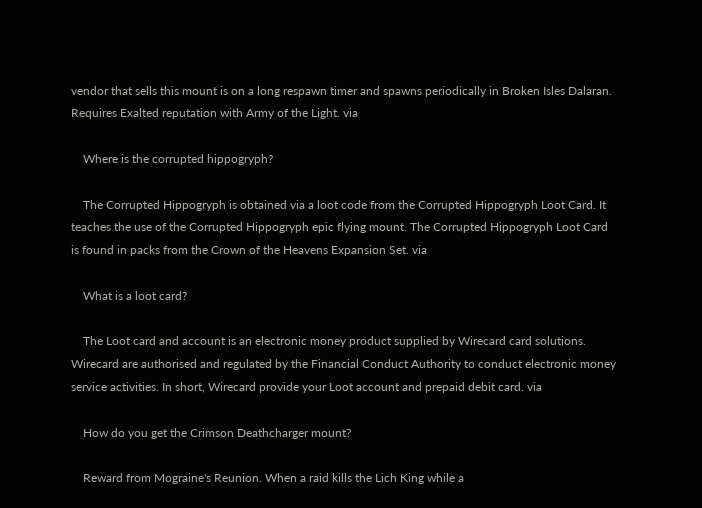vendor that sells this mount is on a long respawn timer and spawns periodically in Broken Isles Dalaran. Requires Exalted reputation with Army of the Light. via

    Where is the corrupted hippogryph?

    The Corrupted Hippogryph is obtained via a loot code from the Corrupted Hippogryph Loot Card. It teaches the use of the Corrupted Hippogryph epic flying mount. The Corrupted Hippogryph Loot Card is found in packs from the Crown of the Heavens Expansion Set. via

    What is a loot card?

    The Loot card and account is an electronic money product supplied by Wirecard card solutions. Wirecard are authorised and regulated by the Financial Conduct Authority to conduct electronic money service activities. In short, Wirecard provide your Loot account and prepaid debit card. via

    How do you get the Crimson Deathcharger mount?

    Reward from Mograine's Reunion. When a raid kills the Lich King while a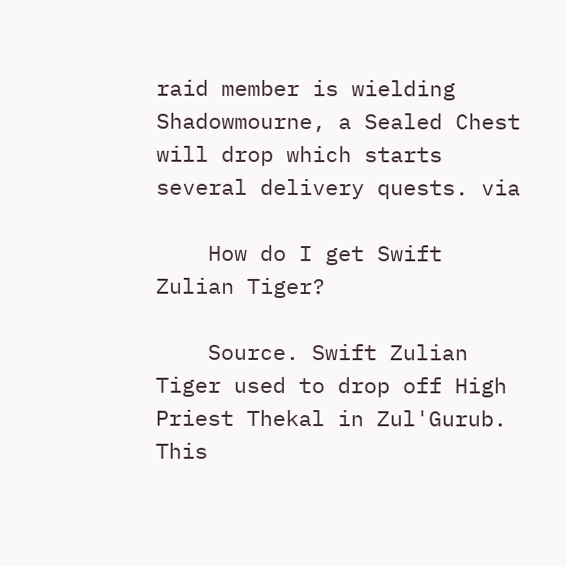raid member is wielding Shadowmourne, a Sealed Chest will drop which starts several delivery quests. via

    How do I get Swift Zulian Tiger?

    Source. Swift Zulian Tiger used to drop off High Priest Thekal in Zul'Gurub. This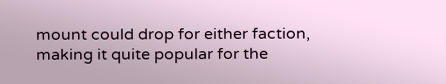mount could drop for either faction, making it quite popular for the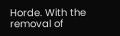Horde. With the removal of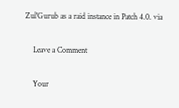Zul'Gurub as a raid instance in Patch 4.0. via

    Leave a Comment

    Your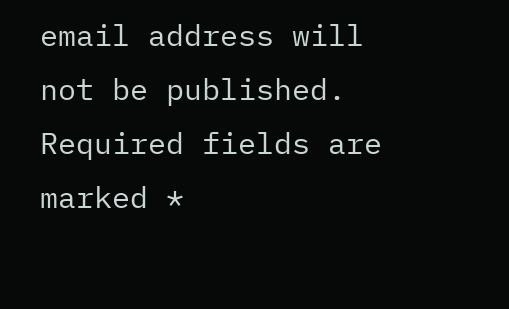email address will not be published. Required fields are marked *